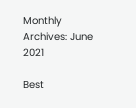Monthly Archives: June 2021

Best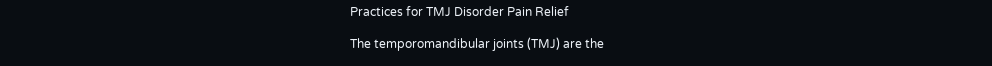Practices for TMJ Disorder Pain Relief

The temporomandibular joints (TMJ) are the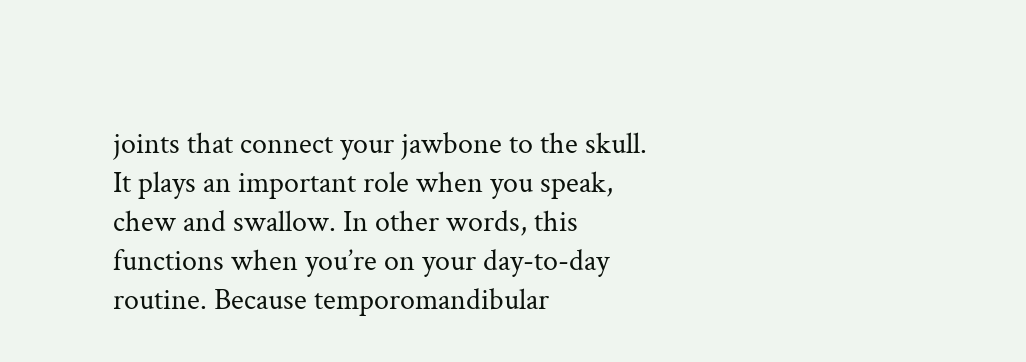joints that connect your jawbone to the skull. It plays an important role when you speak, chew and swallow. In other words, this functions when you’re on your day-to-day routine. Because temporomandibular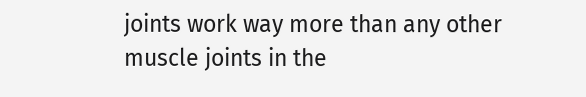joints work way more than any other muscle joints in the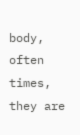body, often times, they are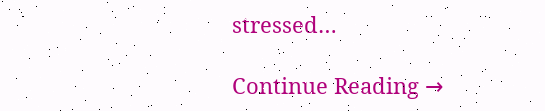stressed…

Continue Reading →